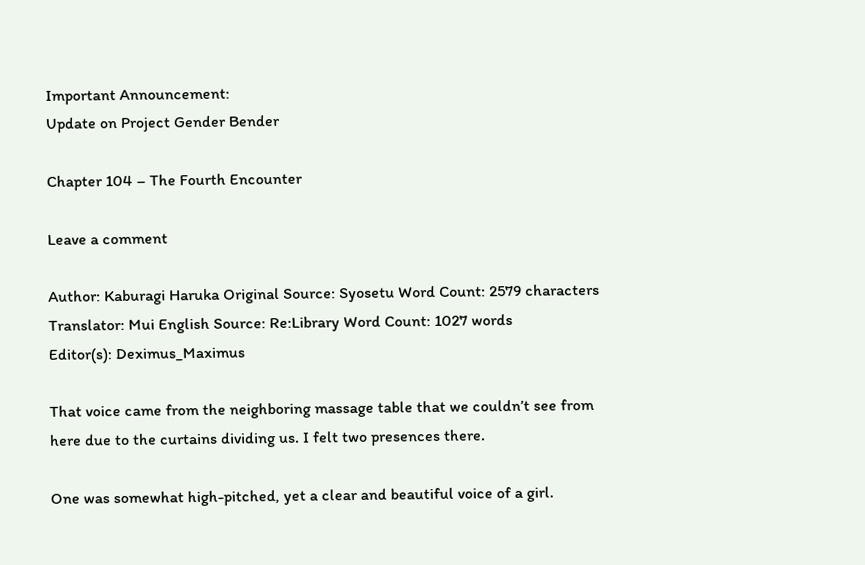Important Announcement:
Update on Project Gender Bender

Chapter 104 – The Fourth Encounter

Leave a comment

Author: Kaburagi Haruka Original Source: Syosetu Word Count: 2579 characters
Translator: Mui English Source: Re:Library Word Count: 1027 words
Editor(s): Deximus_Maximus

That voice came from the neighboring massage table that we couldn’t see from here due to the curtains dividing us. I felt two presences there.

One was somewhat high-pitched, yet a clear and beautiful voice of a girl.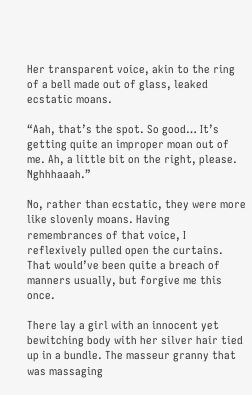Her transparent voice, akin to the ring of a bell made out of glass, leaked ecstatic moans.

“Aah, that’s the spot. So good… It’s getting quite an improper moan out of me. Ah, a little bit on the right, please. Nghhhaaah.”

No, rather than ecstatic, they were more like slovenly moans. Having remembrances of that voice, I reflexively pulled open the curtains. That would’ve been quite a breach of manners usually, but forgive me this once.

There lay a girl with an innocent yet bewitching body with her silver hair tied up in a bundle. The masseur granny that was massaging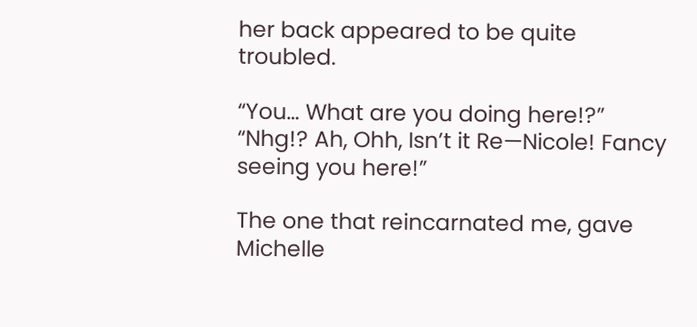her back appeared to be quite troubled.

“You… What are you doing here!?”
“Nhg!? Ah, Ohh, Isn’t it Re—Nicole! Fancy seeing you here!”

The one that reincarnated me, gave Michelle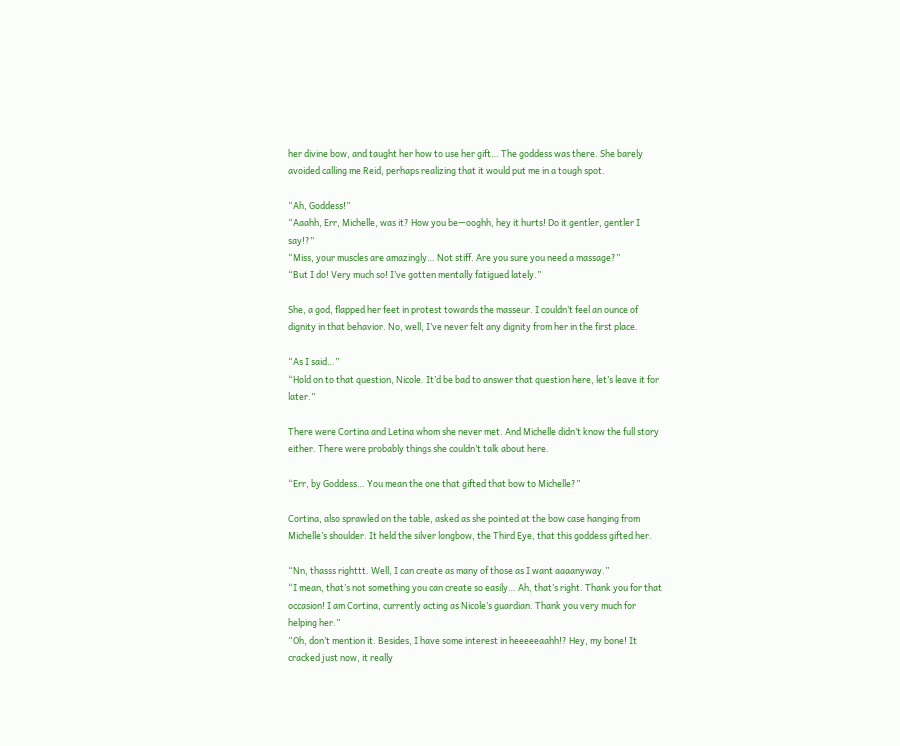her divine bow, and taught her how to use her gift… The goddess was there. She barely avoided calling me Reid, perhaps realizing that it would put me in a tough spot.

“Ah, Goddess!”
“Aaahh, Err, Michelle, was it? How you be—ooghh, hey it hurts! Do it gentler, gentler I say!?”
“Miss, your muscles are amazingly… Not stiff. Are you sure you need a massage?”
“But I do! Very much so! I’ve gotten mentally fatigued lately.”

She, a god, flapped her feet in protest towards the masseur. I couldn’t feel an ounce of dignity in that behavior. No, well, I’ve never felt any dignity from her in the first place.

“As I said…”
“Hold on to that question, Nicole. It’d be bad to answer that question here, let’s leave it for later.”

There were Cortina and Letina whom she never met. And Michelle didn’t know the full story either. There were probably things she couldn’t talk about here.

“Err, by Goddess… You mean the one that gifted that bow to Michelle?”

Cortina, also sprawled on the table, asked as she pointed at the bow case hanging from Michelle’s shoulder. It held the silver longbow, the Third Eye, that this goddess gifted her.

“Nn, thasss righttt. Well, I can create as many of those as I want aaaanyway.”
“I mean, that’s not something you can create so easily… Ah, that’s right. Thank you for that occasion! I am Cortina, currently acting as Nicole’s guardian. Thank you very much for helping her.”
“Oh, don’t mention it. Besides, I have some interest in heeeeeaahh!? Hey, my bone! It cracked just now, it really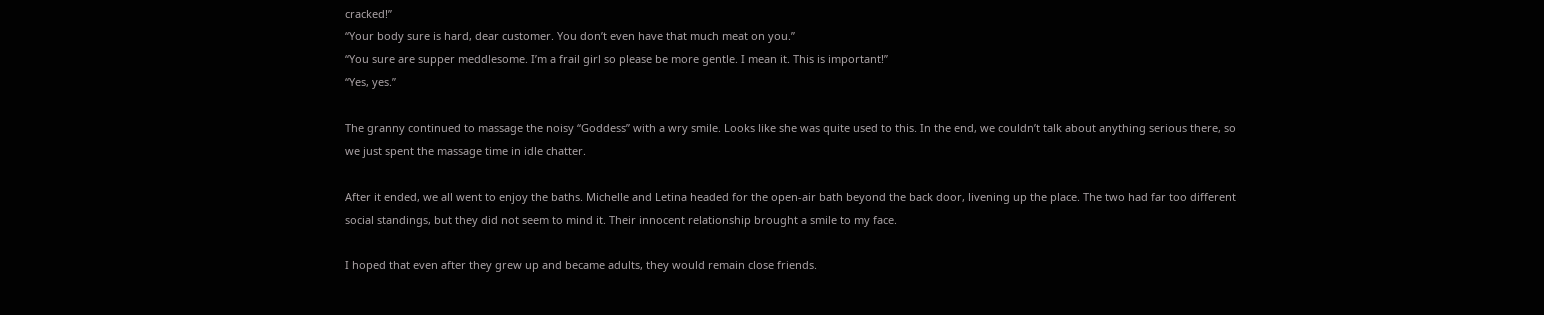cracked!”
“Your body sure is hard, dear customer. You don’t even have that much meat on you.”
“You sure are supper meddlesome. I’m a frail girl so please be more gentle. I mean it. This is important!”
“Yes, yes.”

The granny continued to massage the noisy “Goddess” with a wry smile. Looks like she was quite used to this. In the end, we couldn’t talk about anything serious there, so we just spent the massage time in idle chatter.

After it ended, we all went to enjoy the baths. Michelle and Letina headed for the open-air bath beyond the back door, livening up the place. The two had far too different social standings, but they did not seem to mind it. Their innocent relationship brought a smile to my face.

I hoped that even after they grew up and became adults, they would remain close friends.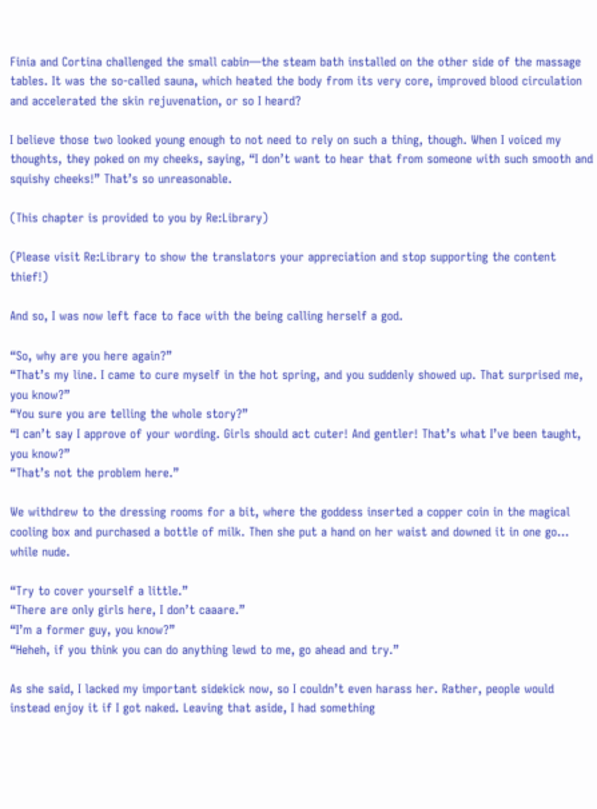Finia and Cortina challenged the small cabin—the steam bath installed on the other side of the massage tables. It was the so-called sauna, which heated the body from its very core, improved blood circulation and accelerated the skin rejuvenation, or so I heard?

I believe those two looked young enough to not need to rely on such a thing, though. When I voiced my thoughts, they poked on my cheeks, saying, “I don’t want to hear that from someone with such smooth and squishy cheeks!” That’s so unreasonable.

(This chapter is provided to you by Re:Library)

(Please visit Re:Library to show the translators your appreciation and stop supporting the content thief!)

And so, I was now left face to face with the being calling herself a god.

“So, why are you here again?”
“That’s my line. I came to cure myself in the hot spring, and you suddenly showed up. That surprised me, you know?”
“You sure you are telling the whole story?”
“I can’t say I approve of your wording. Girls should act cuter! And gentler! That’s what I’ve been taught, you know?”
“That’s not the problem here.”

We withdrew to the dressing rooms for a bit, where the goddess inserted a copper coin in the magical cooling box and purchased a bottle of milk. Then she put a hand on her waist and downed it in one go… while nude.

“Try to cover yourself a little.”
“There are only girls here, I don’t caaare.”
“I’m a former guy, you know?”
“Heheh, if you think you can do anything lewd to me, go ahead and try.”

As she said, I lacked my important sidekick now, so I couldn’t even harass her. Rather, people would instead enjoy it if I got naked. Leaving that aside, I had something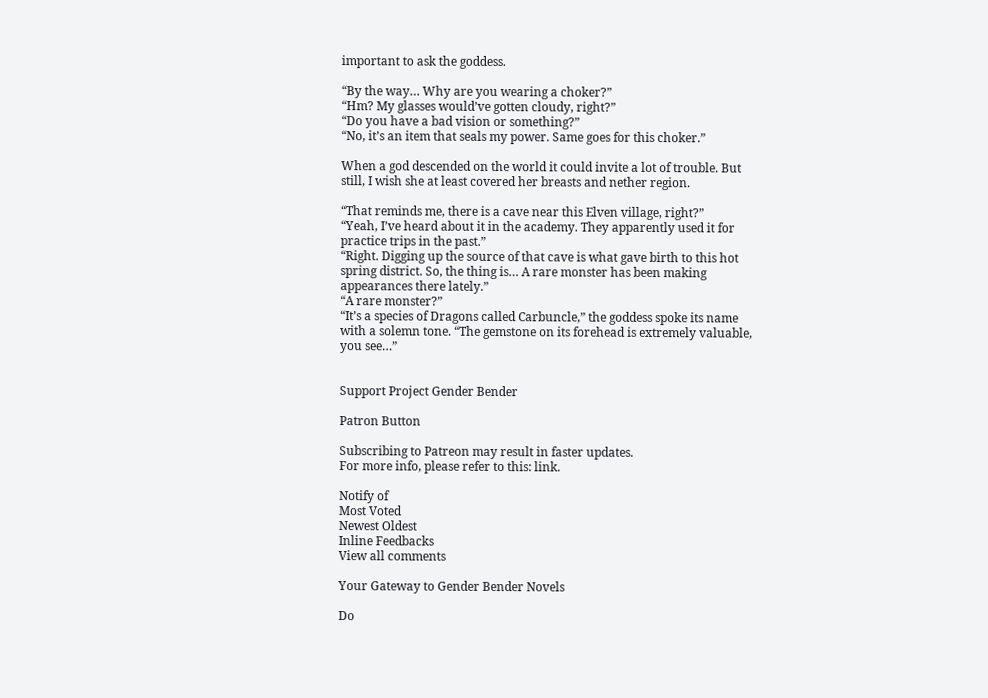important to ask the goddess.

“By the way… Why are you wearing a choker?”
“Hm? My glasses would’ve gotten cloudy, right?”
“Do you have a bad vision or something?”
“No, it’s an item that seals my power. Same goes for this choker.”

When a god descended on the world it could invite a lot of trouble. But still, I wish she at least covered her breasts and nether region.

“That reminds me, there is a cave near this Elven village, right?”
“Yeah, I’ve heard about it in the academy. They apparently used it for practice trips in the past.”
“Right. Digging up the source of that cave is what gave birth to this hot spring district. So, the thing is… A rare monster has been making appearances there lately.”
“A rare monster?”
“It’s a species of Dragons called Carbuncle,” the goddess spoke its name with a solemn tone. “The gemstone on its forehead is extremely valuable, you see…”


Support Project Gender Bender

Patron Button

Subscribing to Patreon may result in faster updates.
For more info, please refer to this: link.

Notify of
Most Voted
Newest Oldest
Inline Feedbacks
View all comments

Your Gateway to Gender Bender Novels

Do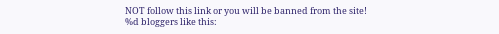NOT follow this link or you will be banned from the site!
%d bloggers like this: